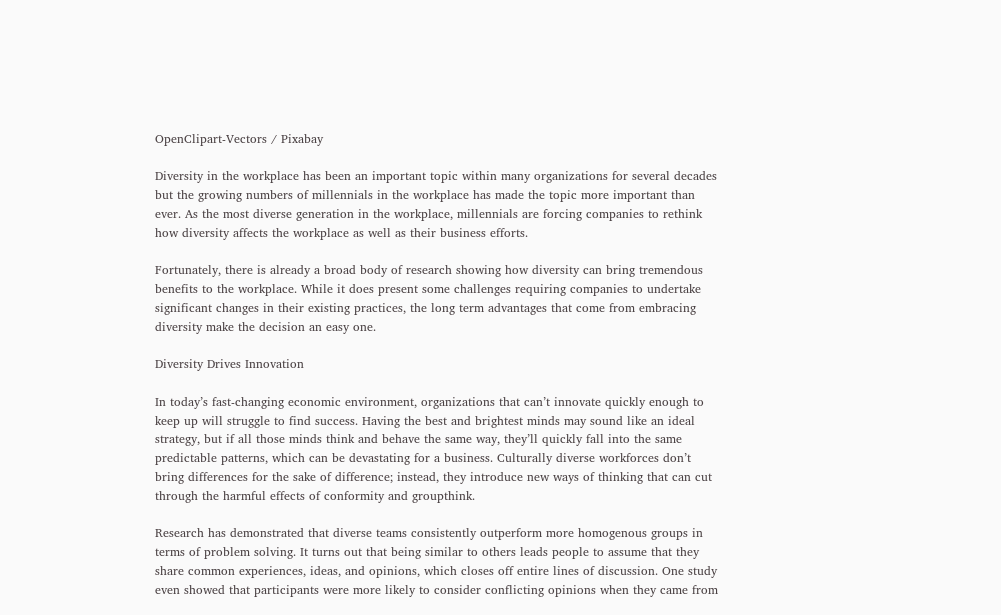OpenClipart-Vectors / Pixabay

Diversity in the workplace has been an important topic within many organizations for several decades but the growing numbers of millennials in the workplace has made the topic more important than ever. As the most diverse generation in the workplace, millennials are forcing companies to rethink how diversity affects the workplace as well as their business efforts.

Fortunately, there is already a broad body of research showing how diversity can bring tremendous benefits to the workplace. While it does present some challenges requiring companies to undertake significant changes in their existing practices, the long term advantages that come from embracing diversity make the decision an easy one.

Diversity Drives Innovation

In today’s fast-changing economic environment, organizations that can’t innovate quickly enough to keep up will struggle to find success. Having the best and brightest minds may sound like an ideal strategy, but if all those minds think and behave the same way, they’ll quickly fall into the same predictable patterns, which can be devastating for a business. Culturally diverse workforces don’t bring differences for the sake of difference; instead, they introduce new ways of thinking that can cut through the harmful effects of conformity and groupthink.

Research has demonstrated that diverse teams consistently outperform more homogenous groups in terms of problem solving. It turns out that being similar to others leads people to assume that they share common experiences, ideas, and opinions, which closes off entire lines of discussion. One study even showed that participants were more likely to consider conflicting opinions when they came from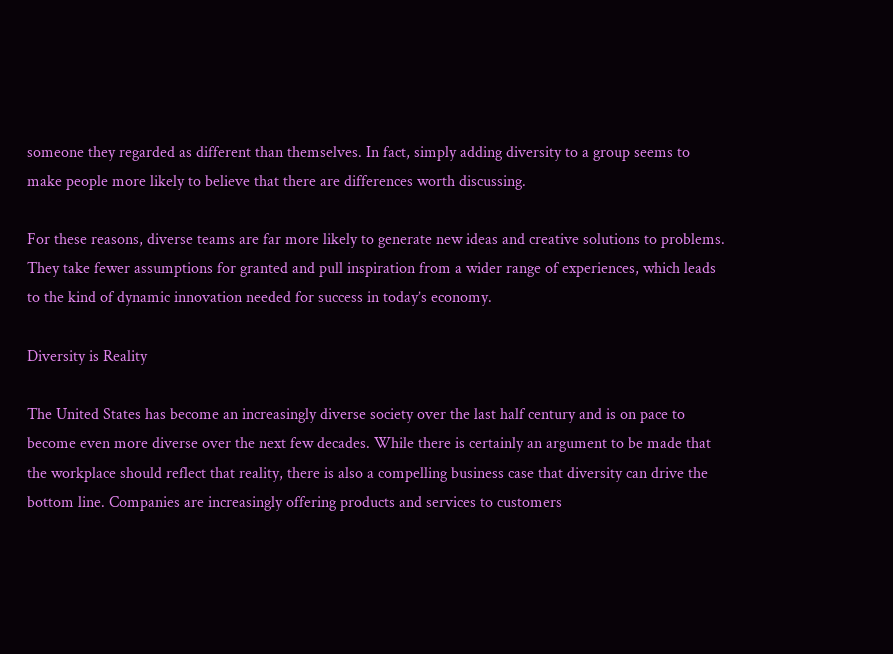someone they regarded as different than themselves. In fact, simply adding diversity to a group seems to make people more likely to believe that there are differences worth discussing.

For these reasons, diverse teams are far more likely to generate new ideas and creative solutions to problems. They take fewer assumptions for granted and pull inspiration from a wider range of experiences, which leads to the kind of dynamic innovation needed for success in today’s economy.

Diversity is Reality

The United States has become an increasingly diverse society over the last half century and is on pace to become even more diverse over the next few decades. While there is certainly an argument to be made that the workplace should reflect that reality, there is also a compelling business case that diversity can drive the bottom line. Companies are increasingly offering products and services to customers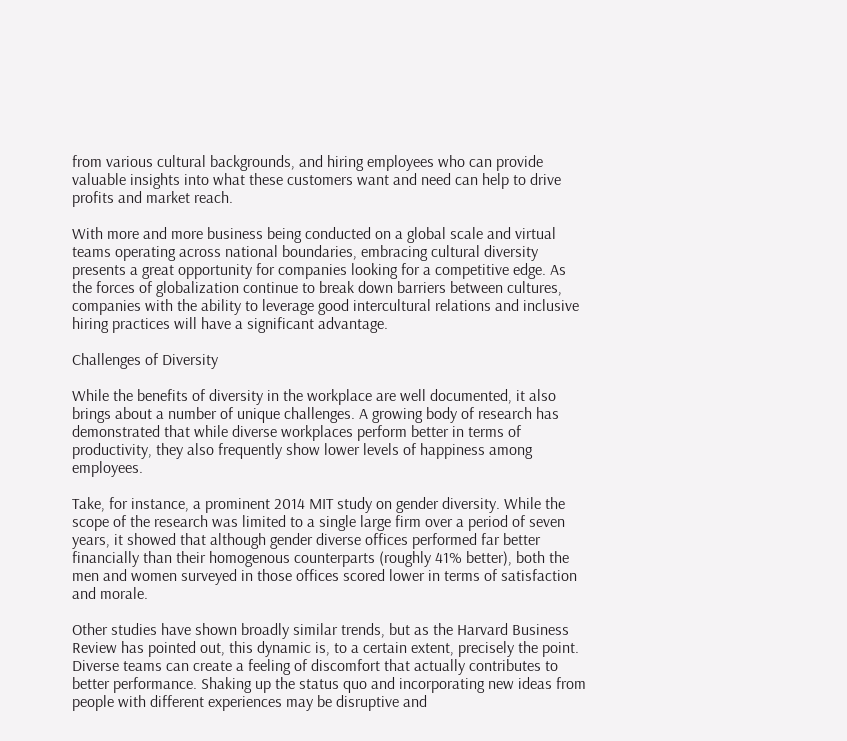from various cultural backgrounds, and hiring employees who can provide valuable insights into what these customers want and need can help to drive profits and market reach.

With more and more business being conducted on a global scale and virtual teams operating across national boundaries, embracing cultural diversity presents a great opportunity for companies looking for a competitive edge. As the forces of globalization continue to break down barriers between cultures, companies with the ability to leverage good intercultural relations and inclusive hiring practices will have a significant advantage.

Challenges of Diversity

While the benefits of diversity in the workplace are well documented, it also brings about a number of unique challenges. A growing body of research has demonstrated that while diverse workplaces perform better in terms of productivity, they also frequently show lower levels of happiness among employees.

Take, for instance, a prominent 2014 MIT study on gender diversity. While the scope of the research was limited to a single large firm over a period of seven years, it showed that although gender diverse offices performed far better financially than their homogenous counterparts (roughly 41% better), both the men and women surveyed in those offices scored lower in terms of satisfaction and morale.

Other studies have shown broadly similar trends, but as the Harvard Business Review has pointed out, this dynamic is, to a certain extent, precisely the point. Diverse teams can create a feeling of discomfort that actually contributes to better performance. Shaking up the status quo and incorporating new ideas from people with different experiences may be disruptive and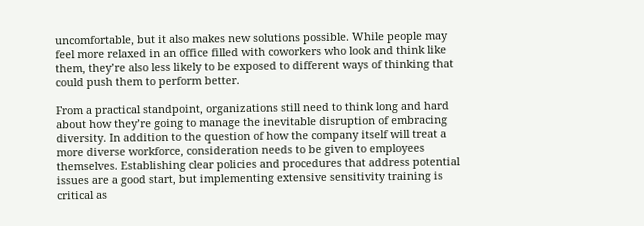uncomfortable, but it also makes new solutions possible. While people may feel more relaxed in an office filled with coworkers who look and think like them, they’re also less likely to be exposed to different ways of thinking that could push them to perform better.

From a practical standpoint, organizations still need to think long and hard about how they’re going to manage the inevitable disruption of embracing diversity. In addition to the question of how the company itself will treat a more diverse workforce, consideration needs to be given to employees themselves. Establishing clear policies and procedures that address potential issues are a good start, but implementing extensive sensitivity training is critical as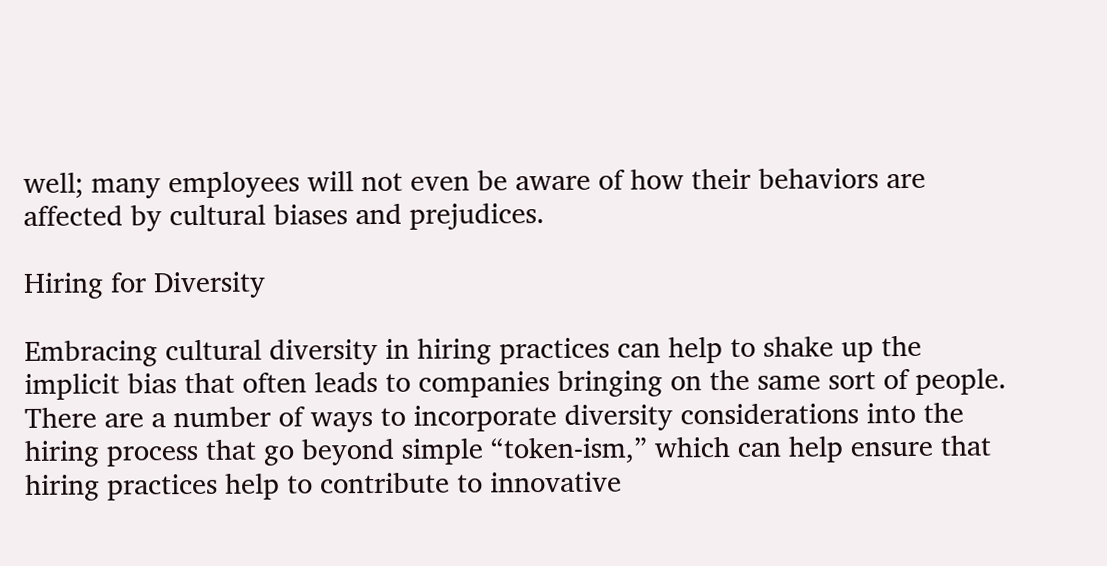well; many employees will not even be aware of how their behaviors are affected by cultural biases and prejudices.

Hiring for Diversity

Embracing cultural diversity in hiring practices can help to shake up the implicit bias that often leads to companies bringing on the same sort of people. There are a number of ways to incorporate diversity considerations into the hiring process that go beyond simple “token-ism,” which can help ensure that hiring practices help to contribute to innovative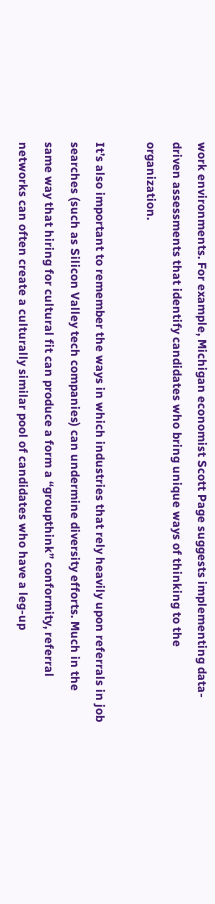work environments. For example, Michigan economist Scott Page suggests implementing data-driven assessments that identify candidates who bring unique ways of thinking to the organization.

It’s also important to remember the ways in which industries that rely heavily upon referrals in job searches (such as Silicon Valley tech companies) can undermine diversity efforts. Much in the same way that hiring for cultural fit can produce a form a “groupthink” conformity, referral networks can often create a culturally similar pool of candidates who have a leg-up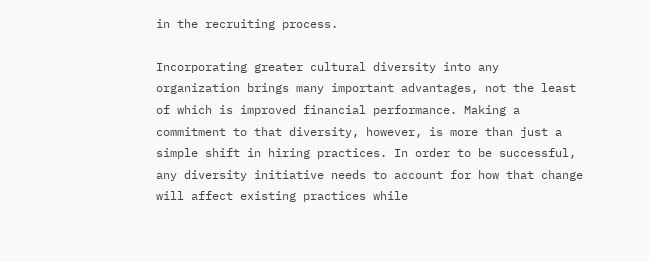in the recruiting process.

Incorporating greater cultural diversity into any organization brings many important advantages, not the least of which is improved financial performance. Making a commitment to that diversity, however, is more than just a simple shift in hiring practices. In order to be successful, any diversity initiative needs to account for how that change will affect existing practices while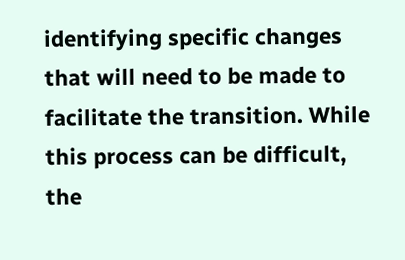identifying specific changes that will need to be made to facilitate the transition. While this process can be difficult, the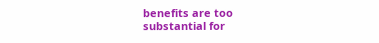benefits are too substantial for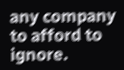any company to afford to ignore.